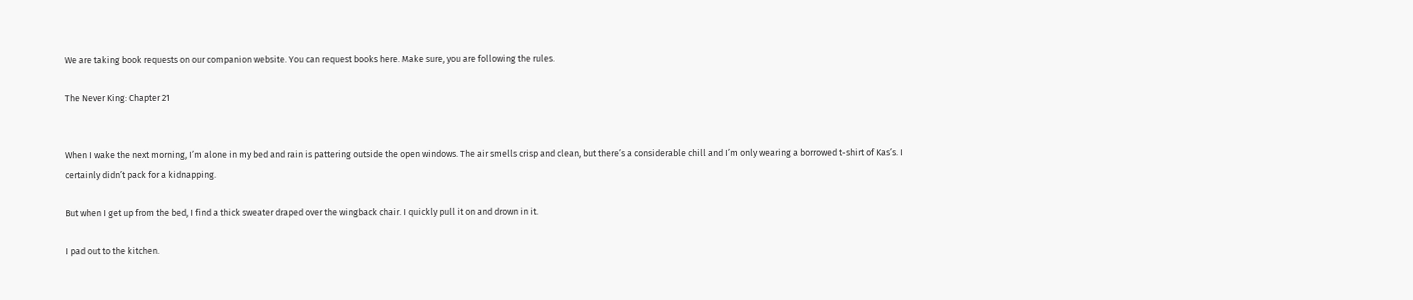We are taking book requests on our companion website. You can request books here. Make sure, you are following the rules.

The Never King: Chapter 21


When I wake the next morning, I’m alone in my bed and rain is pattering outside the open windows. The air smells crisp and clean, but there’s a considerable chill and I’m only wearing a borrowed t-shirt of Kas’s. I certainly didn’t pack for a kidnapping.

But when I get up from the bed, I find a thick sweater draped over the wingback chair. I quickly pull it on and drown in it.

I pad out to the kitchen.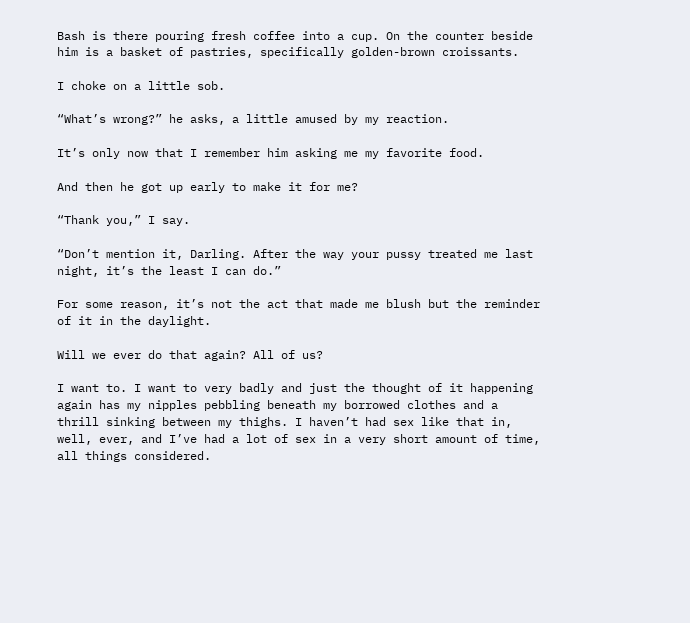Bash is there pouring fresh coffee into a cup. On the counter beside him is a basket of pastries, specifically golden-brown croissants.

I choke on a little sob.

“What’s wrong?” he asks, a little amused by my reaction.

It’s only now that I remember him asking me my favorite food.

And then he got up early to make it for me?

“Thank you,” I say.

“Don’t mention it, Darling. After the way your pussy treated me last night, it’s the least I can do.”

For some reason, it’s not the act that made me blush but the reminder of it in the daylight.

Will we ever do that again? All of us?

I want to. I want to very badly and just the thought of it happening again has my nipples pebbling beneath my borrowed clothes and a thrill sinking between my thighs. I haven’t had sex like that in, well, ever, and I’ve had a lot of sex in a very short amount of time, all things considered.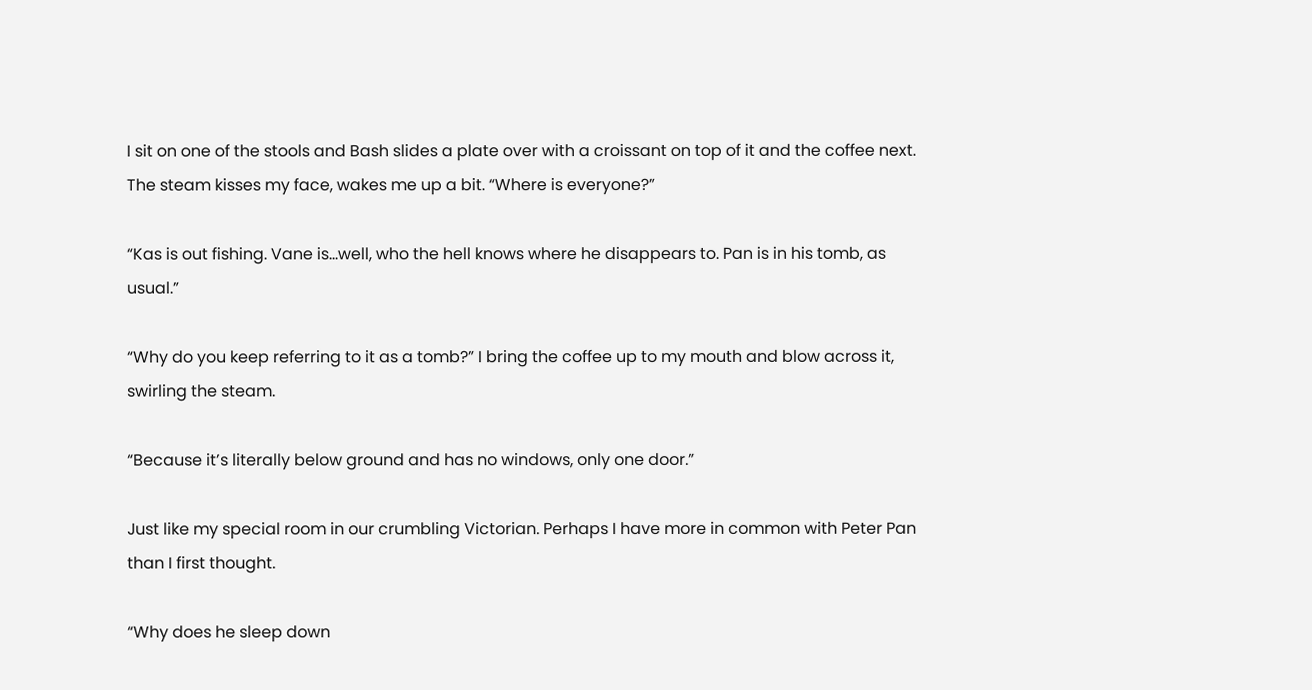I sit on one of the stools and Bash slides a plate over with a croissant on top of it and the coffee next. The steam kisses my face, wakes me up a bit. “Where is everyone?”

“Kas is out fishing. Vane is…well, who the hell knows where he disappears to. Pan is in his tomb, as usual.”

“Why do you keep referring to it as a tomb?” I bring the coffee up to my mouth and blow across it, swirling the steam.

“Because it’s literally below ground and has no windows, only one door.”

Just like my special room in our crumbling Victorian. Perhaps I have more in common with Peter Pan than I first thought.

“Why does he sleep down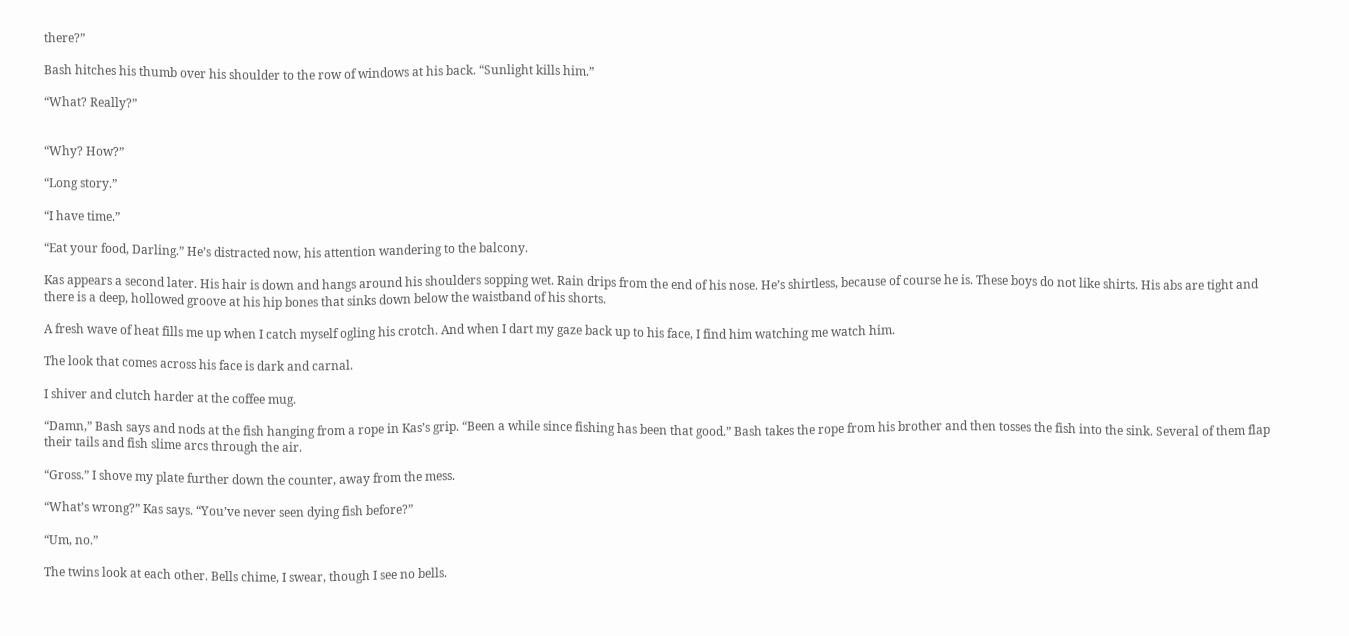there?”

Bash hitches his thumb over his shoulder to the row of windows at his back. “Sunlight kills him.”

“What? Really?”


“Why? How?”

“Long story.”

“I have time.”

“Eat your food, Darling.” He’s distracted now, his attention wandering to the balcony.

Kas appears a second later. His hair is down and hangs around his shoulders sopping wet. Rain drips from the end of his nose. He’s shirtless, because of course he is. These boys do not like shirts. His abs are tight and there is a deep, hollowed groove at his hip bones that sinks down below the waistband of his shorts.

A fresh wave of heat fills me up when I catch myself ogling his crotch. And when I dart my gaze back up to his face, I find him watching me watch him.

The look that comes across his face is dark and carnal.

I shiver and clutch harder at the coffee mug.

“Damn,” Bash says and nods at the fish hanging from a rope in Kas’s grip. “Been a while since fishing has been that good.” Bash takes the rope from his brother and then tosses the fish into the sink. Several of them flap their tails and fish slime arcs through the air.

“Gross.” I shove my plate further down the counter, away from the mess.

“What’s wrong?” Kas says. “You’ve never seen dying fish before?”

“Um, no.”

The twins look at each other. Bells chime, I swear, though I see no bells.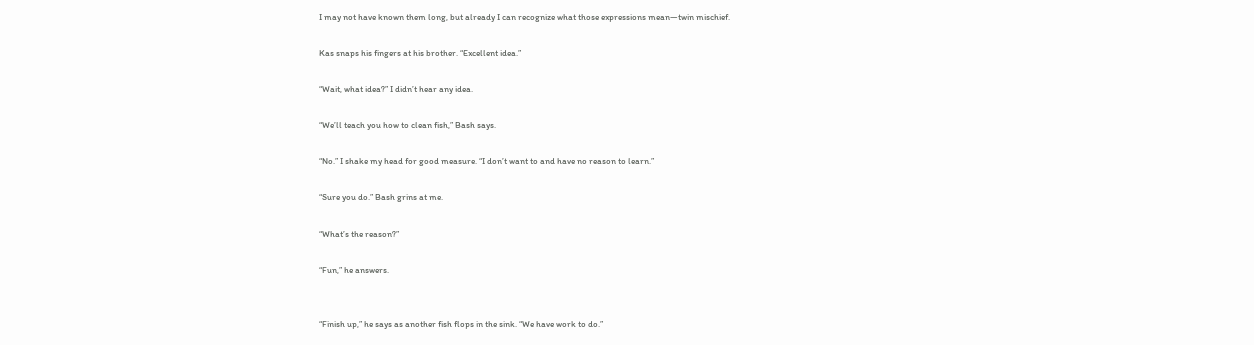I may not have known them long, but already I can recognize what those expressions mean—twin mischief.

Kas snaps his fingers at his brother. “Excellent idea.”

“Wait, what idea?” I didn’t hear any idea.

“We’ll teach you how to clean fish,” Bash says.

“No.” I shake my head for good measure. “I don’t want to and have no reason to learn.”

“Sure you do.” Bash grins at me.

“What’s the reason?”

“Fun,” he answers.


“Finish up,” he says as another fish flops in the sink. “We have work to do.”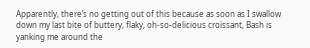Apparently, there’s no getting out of this because as soon as I swallow down my last bite of buttery, flaky, oh-so-delicious croissant, Bash is yanking me around the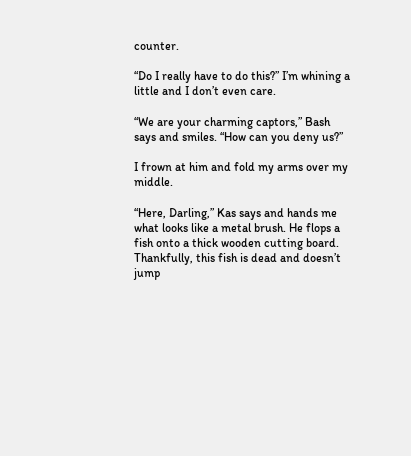counter.

“Do I really have to do this?” I’m whining a little and I don’t even care.

“We are your charming captors,” Bash says and smiles. “How can you deny us?”

I frown at him and fold my arms over my middle.

“Here, Darling,” Kas says and hands me what looks like a metal brush. He flops a fish onto a thick wooden cutting board. Thankfully, this fish is dead and doesn’t jump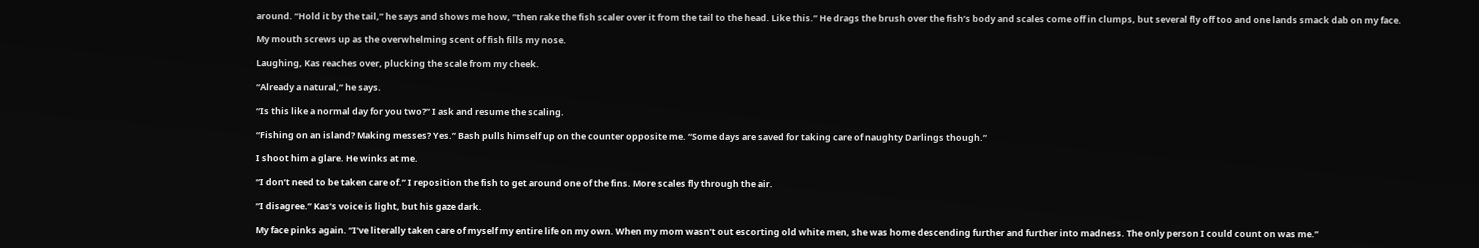around. “Hold it by the tail,” he says and shows me how, “then rake the fish scaler over it from the tail to the head. Like this.” He drags the brush over the fish’s body and scales come off in clumps, but several fly off too and one lands smack dab on my face.

My mouth screws up as the overwhelming scent of fish fills my nose.

Laughing, Kas reaches over, plucking the scale from my cheek.

“Already a natural,” he says.

“Is this like a normal day for you two?” I ask and resume the scaling.

“Fishing on an island? Making messes? Yes.” Bash pulls himself up on the counter opposite me. “Some days are saved for taking care of naughty Darlings though.”

I shoot him a glare. He winks at me.

“I don’t need to be taken care of.” I reposition the fish to get around one of the fins. More scales fly through the air.

“I disagree.” Kas’s voice is light, but his gaze dark.

My face pinks again. “I’ve literally taken care of myself my entire life on my own. When my mom wasn’t out escorting old white men, she was home descending further and further into madness. The only person I could count on was me.”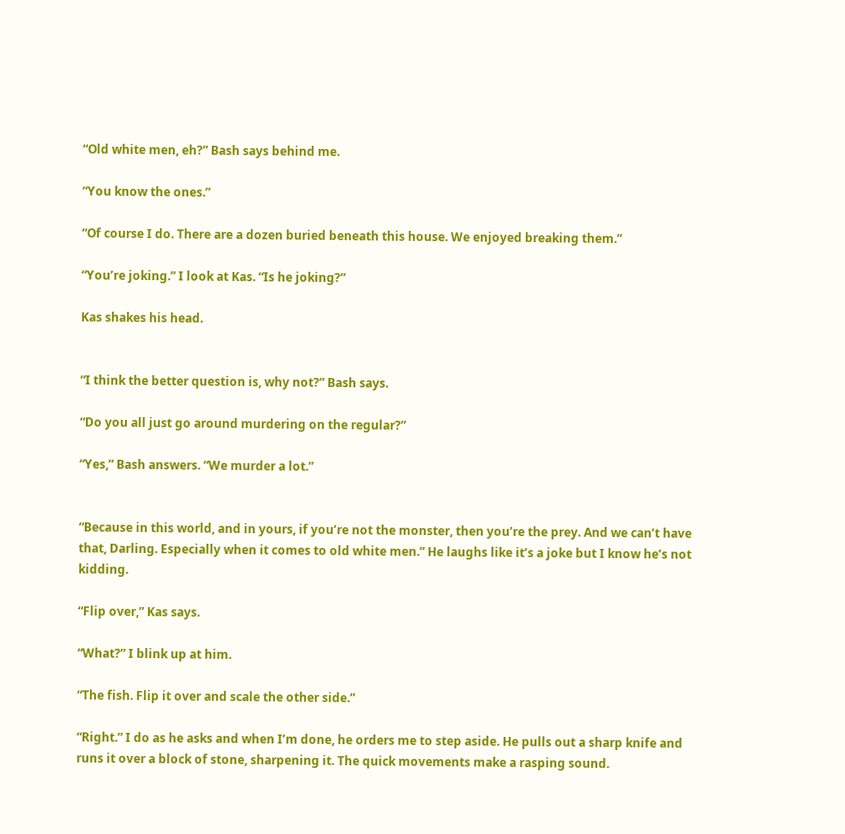“Old white men, eh?” Bash says behind me.

“You know the ones.”

“Of course I do. There are a dozen buried beneath this house. We enjoyed breaking them.”

“You’re joking.” I look at Kas. “Is he joking?”

Kas shakes his head.


“I think the better question is, why not?” Bash says.

“Do you all just go around murdering on the regular?”

“Yes,” Bash answers. “We murder a lot.”


“Because in this world, and in yours, if you’re not the monster, then you’re the prey. And we can’t have that, Darling. Especially when it comes to old white men.” He laughs like it’s a joke but I know he’s not kidding.

“Flip over,” Kas says.

“What?” I blink up at him.

“The fish. Flip it over and scale the other side.”

“Right.” I do as he asks and when I’m done, he orders me to step aside. He pulls out a sharp knife and runs it over a block of stone, sharpening it. The quick movements make a rasping sound.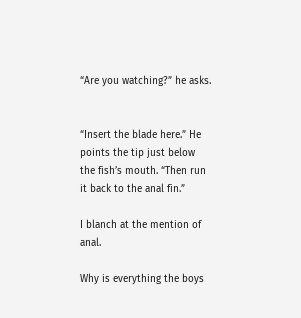“Are you watching?” he asks.


“Insert the blade here.” He points the tip just below the fish’s mouth. “Then run it back to the anal fin.”

I blanch at the mention of anal.

Why is everything the boys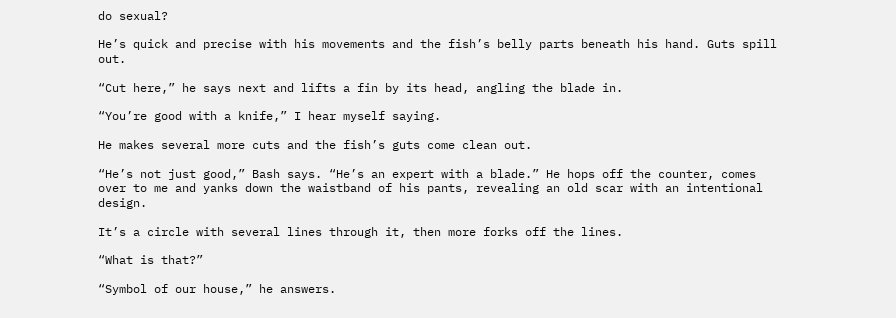do sexual?

He’s quick and precise with his movements and the fish’s belly parts beneath his hand. Guts spill out.

“Cut here,” he says next and lifts a fin by its head, angling the blade in.

“You’re good with a knife,” I hear myself saying.

He makes several more cuts and the fish’s guts come clean out.

“He’s not just good,” Bash says. “He’s an expert with a blade.” He hops off the counter, comes over to me and yanks down the waistband of his pants, revealing an old scar with an intentional design.

It’s a circle with several lines through it, then more forks off the lines.

“What is that?”

“Symbol of our house,” he answers.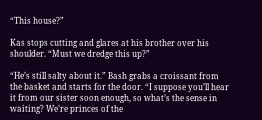“This house?”

Kas stops cutting and glares at his brother over his shoulder. “Must we dredge this up?”

“He’s still salty about it.” Bash grabs a croissant from the basket and starts for the door. “I suppose you’ll hear it from our sister soon enough, so what’s the sense in waiting? We’re princes of the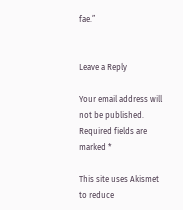fae.”


Leave a Reply

Your email address will not be published. Required fields are marked *

This site uses Akismet to reduce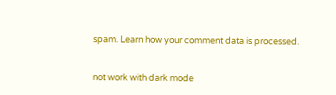spam. Learn how your comment data is processed.


not work with dark mode